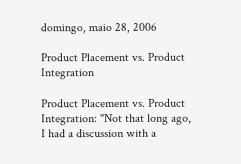domingo, maio 28, 2006

Product Placement vs. Product Integration

Product Placement vs. Product Integration: "Not that long ago, I had a discussion with a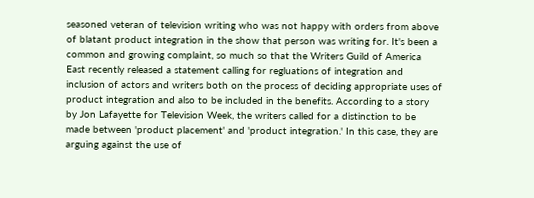seasoned veteran of television writing who was not happy with orders from above of blatant product integration in the show that person was writing for. It's been a common and growing complaint, so much so that the Writers Guild of America East recently released a statement calling for regluations of integration and inclusion of actors and writers both on the process of deciding appropriate uses of product integration and also to be included in the benefits. According to a story by Jon Lafayette for Television Week, the writers called for a distinction to be made between 'product placement' and 'product integration.' In this case, they are arguing against the use of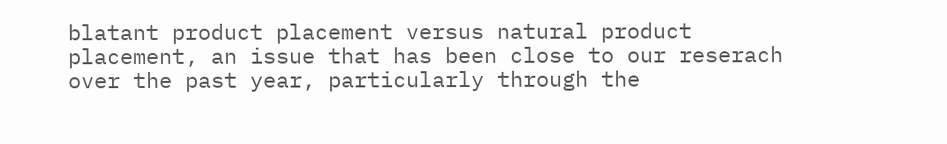blatant product placement versus natural product placement, an issue that has been close to our reserach over the past year, particularly through the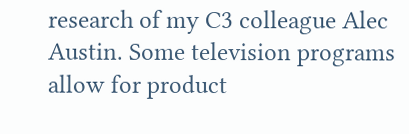research of my C3 colleague Alec Austin. Some television programs allow for product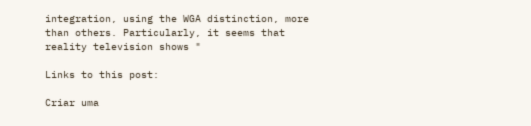integration, using the WGA distinction, more than others. Particularly, it seems that reality television shows "

Links to this post:

Criar uma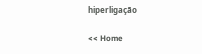hiperligação

<< Home